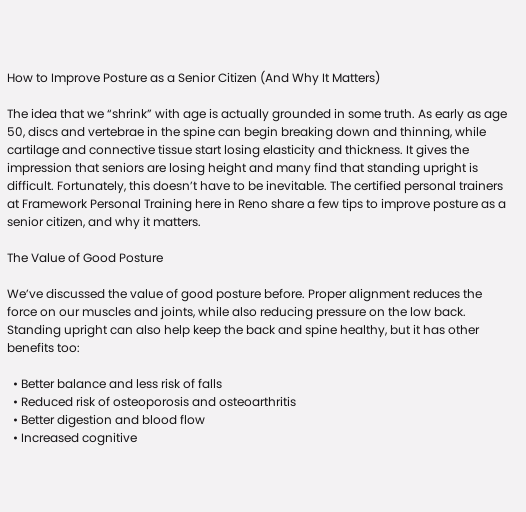How to Improve Posture as a Senior Citizen (And Why It Matters)

The idea that we “shrink” with age is actually grounded in some truth. As early as age 50, discs and vertebrae in the spine can begin breaking down and thinning, while cartilage and connective tissue start losing elasticity and thickness. It gives the impression that seniors are losing height and many find that standing upright is difficult. Fortunately, this doesn’t have to be inevitable. The certified personal trainers at Framework Personal Training here in Reno share a few tips to improve posture as a senior citizen, and why it matters.

The Value of Good Posture

We’ve discussed the value of good posture before. Proper alignment reduces the force on our muscles and joints, while also reducing pressure on the low back. Standing upright can also help keep the back and spine healthy, but it has other benefits too:

  • Better balance and less risk of falls
  • Reduced risk of osteoporosis and osteoarthritis
  • Better digestion and blood flow
  • Increased cognitive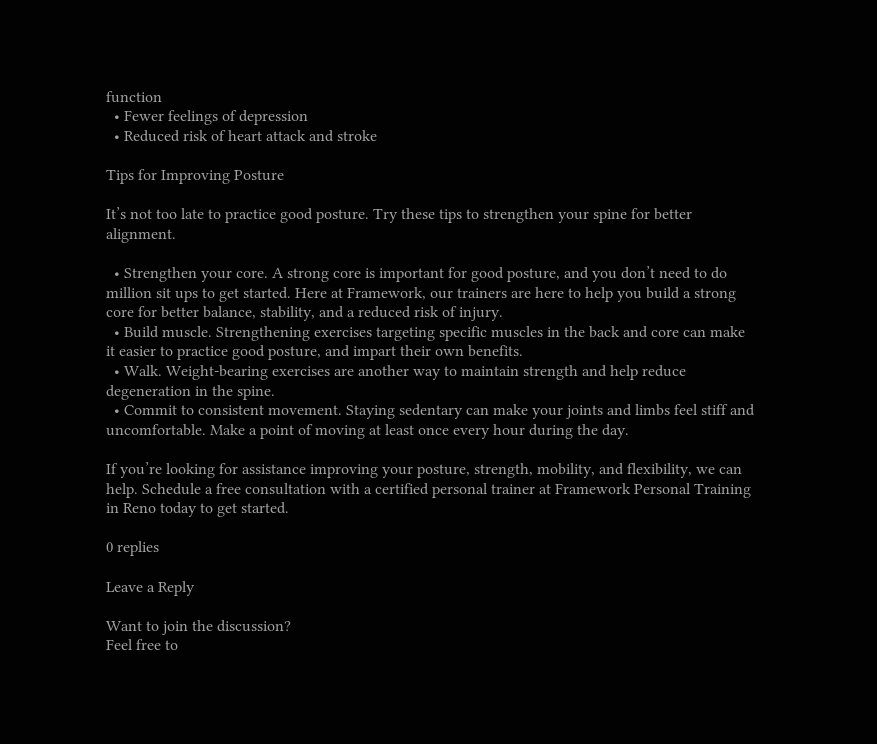function
  • Fewer feelings of depression
  • Reduced risk of heart attack and stroke

Tips for Improving Posture

It’s not too late to practice good posture. Try these tips to strengthen your spine for better alignment.

  • Strengthen your core. A strong core is important for good posture, and you don’t need to do million sit ups to get started. Here at Framework, our trainers are here to help you build a strong core for better balance, stability, and a reduced risk of injury.
  • Build muscle. Strengthening exercises targeting specific muscles in the back and core can make it easier to practice good posture, and impart their own benefits.
  • Walk. Weight-bearing exercises are another way to maintain strength and help reduce degeneration in the spine.
  • Commit to consistent movement. Staying sedentary can make your joints and limbs feel stiff and uncomfortable. Make a point of moving at least once every hour during the day.

If you’re looking for assistance improving your posture, strength, mobility, and flexibility, we can help. Schedule a free consultation with a certified personal trainer at Framework Personal Training in Reno today to get started.

0 replies

Leave a Reply

Want to join the discussion?
Feel free to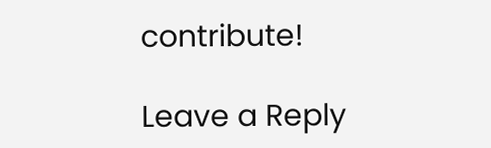contribute!

Leave a Reply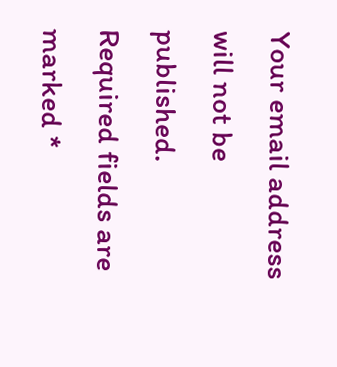Your email address will not be published. Required fields are marked *